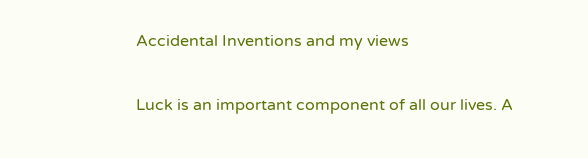Accidental Inventions and my views

Luck is an important component of all our lives. A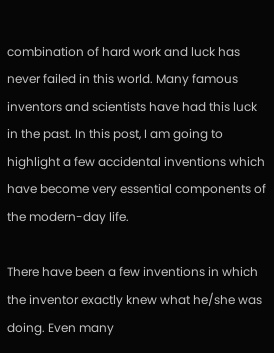combination of hard work and luck has never failed in this world. Many famous inventors and scientists have had this luck in the past. In this post, I am going to highlight a few accidental inventions which have become very essential components of the modern-day life.

There have been a few inventions in which the inventor exactly knew what he/she was doing. Even many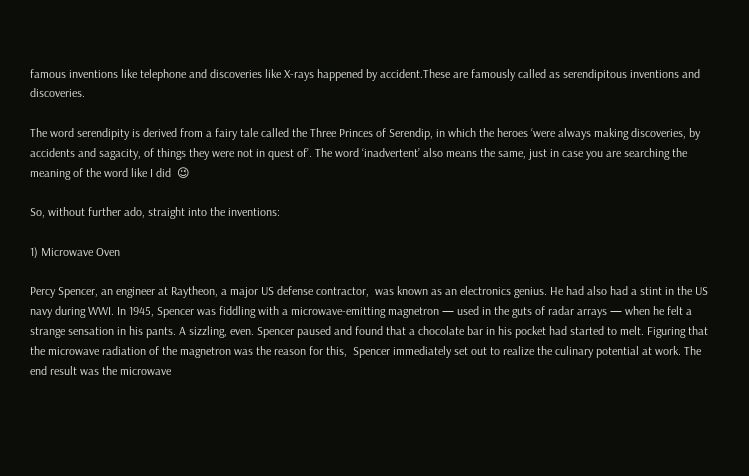famous inventions like telephone and discoveries like X-rays happened by accident.These are famously called as serendipitous inventions and discoveries.

The word serendipity is derived from a fairy tale called the Three Princes of Serendip, in which the heroes ‘were always making discoveries, by accidents and sagacity, of things they were not in quest of’. The word ‘inadvertent’ also means the same, just in case you are searching the meaning of the word like I did  😉

So, without further ado, straight into the inventions:

1) Microwave Oven

Percy Spencer, an engineer at Raytheon, a major US defense contractor,  was known as an electronics genius. He had also had a stint in the US navy during WWI. In 1945, Spencer was fiddling with a microwave-emitting magnetron — used in the guts of radar arrays — when he felt a strange sensation in his pants. A sizzling, even. Spencer paused and found that a chocolate bar in his pocket had started to melt. Figuring that the microwave radiation of the magnetron was the reason for this,  Spencer immediately set out to realize the culinary potential at work. The end result was the microwave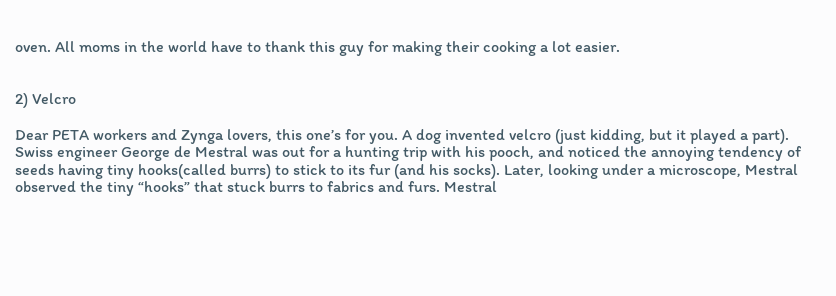oven. All moms in the world have to thank this guy for making their cooking a lot easier.


2) Velcro

Dear PETA workers and Zynga lovers, this one’s for you. A dog invented velcro (just kidding, but it played a part). Swiss engineer George de Mestral was out for a hunting trip with his pooch, and noticed the annoying tendency of seeds having tiny hooks(called burrs) to stick to its fur (and his socks). Later, looking under a microscope, Mestral observed the tiny “hooks” that stuck burrs to fabrics and furs. Mestral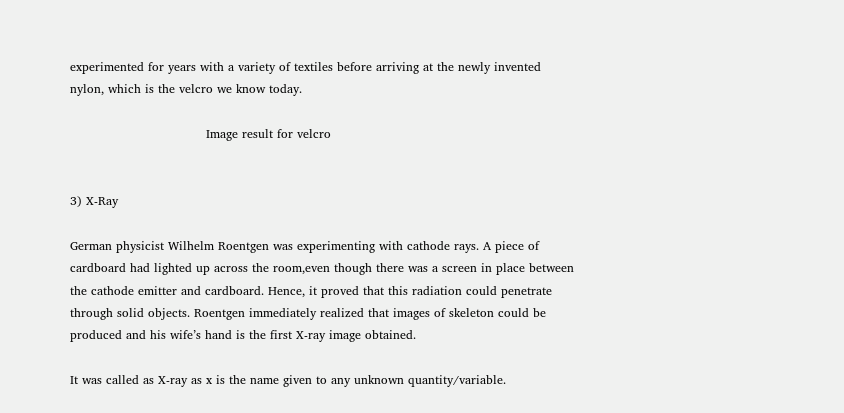experimented for years with a variety of textiles before arriving at the newly invented nylon, which is the velcro we know today.

                                  Image result for velcro


3) X-Ray

German physicist Wilhelm Roentgen was experimenting with cathode rays. A piece of cardboard had lighted up across the room,even though there was a screen in place between the cathode emitter and cardboard. Hence, it proved that this radiation could penetrate through solid objects. Roentgen immediately realized that images of skeleton could be produced and his wife’s hand is the first X-ray image obtained.

It was called as X-ray as x is the name given to any unknown quantity/variable.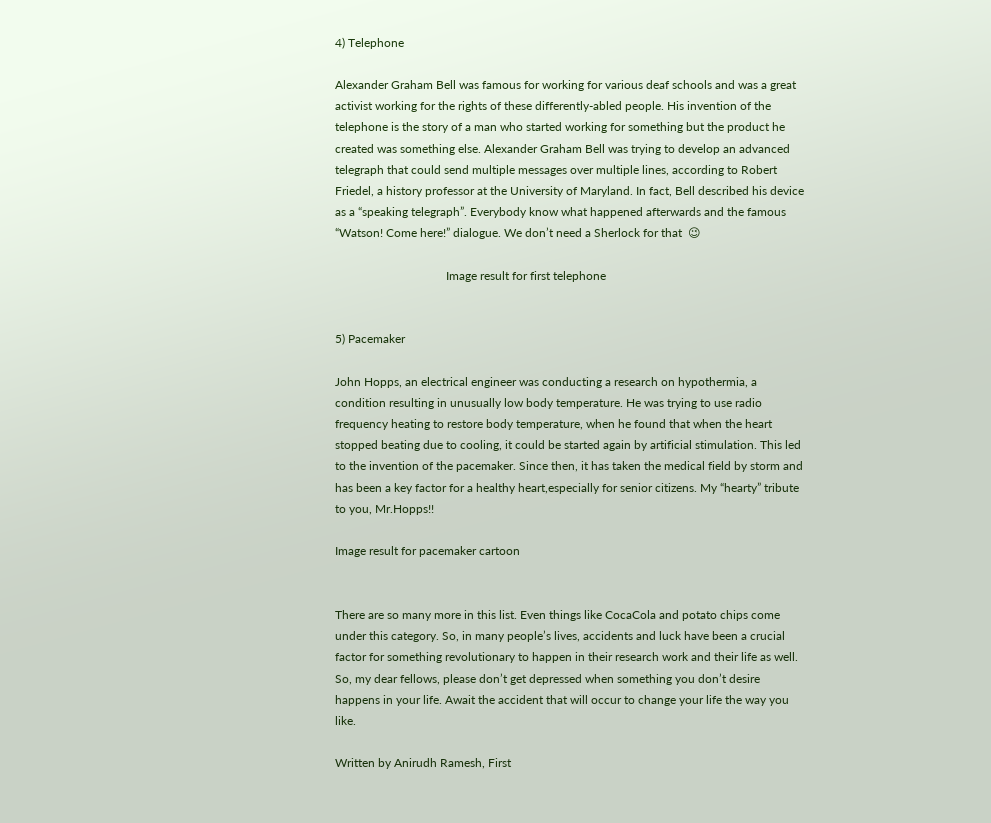4) Telephone

Alexander Graham Bell was famous for working for various deaf schools and was a great activist working for the rights of these differently-abled people. His invention of the telephone is the story of a man who started working for something but the product he created was something else. Alexander Graham Bell was trying to develop an advanced telegraph that could send multiple messages over multiple lines, according to Robert Friedel, a history professor at the University of Maryland. In fact, Bell described his device as a “speaking telegraph”. Everybody know what happened afterwards and the famous “Watson! Come here!” dialogue. We don’t need a Sherlock for that  😉

                                     Image result for first telephone


5) Pacemaker

John Hopps, an electrical engineer was conducting a research on hypothermia, a condition resulting in unusually low body temperature. He was trying to use radio frequency heating to restore body temperature, when he found that when the heart stopped beating due to cooling, it could be started again by artificial stimulation. This led to the invention of the pacemaker. Since then, it has taken the medical field by storm and has been a key factor for a healthy heart,especially for senior citizens. My “hearty” tribute to you, Mr.Hopps!!

Image result for pacemaker cartoon


There are so many more in this list. Even things like CocaCola and potato chips come under this category. So, in many people’s lives, accidents and luck have been a crucial factor for something revolutionary to happen in their research work and their life as well. So, my dear fellows, please don’t get depressed when something you don’t desire happens in your life. Await the accident that will occur to change your life the way you like.

Written by Anirudh Ramesh, First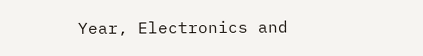Year, Electronics and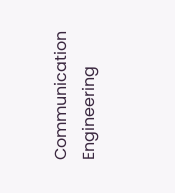Communication Engineering